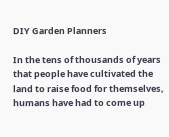DIY Garden Planners

In the tens of thousands of years that people have cultivated the land to raise food for themselves, humans have had to come up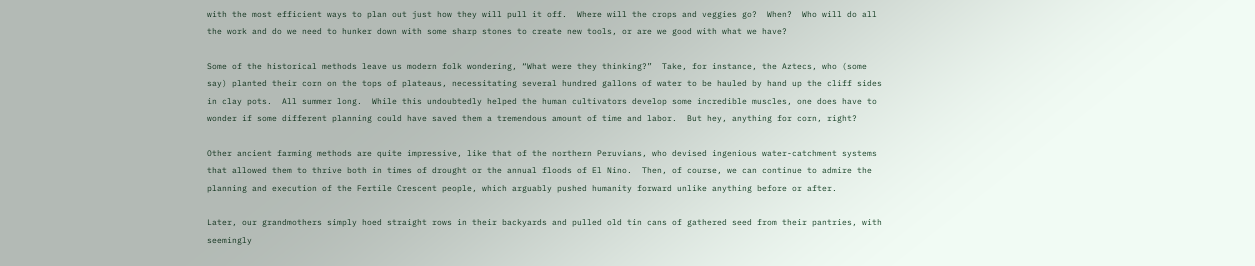with the most efficient ways to plan out just how they will pull it off.  Where will the crops and veggies go?  When?  Who will do all the work and do we need to hunker down with some sharp stones to create new tools, or are we good with what we have?

Some of the historical methods leave us modern folk wondering, “What were they thinking?”  Take, for instance, the Aztecs, who (some say) planted their corn on the tops of plateaus, necessitating several hundred gallons of water to be hauled by hand up the cliff sides in clay pots.  All summer long.  While this undoubtedly helped the human cultivators develop some incredible muscles, one does have to wonder if some different planning could have saved them a tremendous amount of time and labor.  But hey, anything for corn, right?

Other ancient farming methods are quite impressive, like that of the northern Peruvians, who devised ingenious water-catchment systems that allowed them to thrive both in times of drought or the annual floods of El Nino.  Then, of course, we can continue to admire the planning and execution of the Fertile Crescent people, which arguably pushed humanity forward unlike anything before or after.

Later, our grandmothers simply hoed straight rows in their backyards and pulled old tin cans of gathered seed from their pantries, with seemingly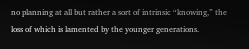no planning at all but rather a sort of intrinsic “knowing,” the loss of which is lamented by the younger generations.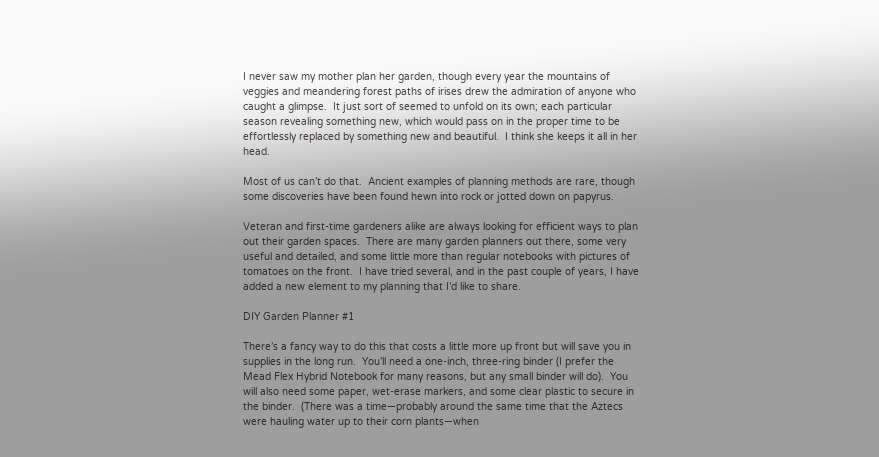I never saw my mother plan her garden, though every year the mountains of veggies and meandering forest paths of irises drew the admiration of anyone who caught a glimpse.  It just sort of seemed to unfold on its own; each particular season revealing something new, which would pass on in the proper time to be effortlessly replaced by something new and beautiful.  I think she keeps it all in her head.

Most of us can’t do that.  Ancient examples of planning methods are rare, though some discoveries have been found hewn into rock or jotted down on papyrus.

Veteran and first-time gardeners alike are always looking for efficient ways to plan out their garden spaces.  There are many garden planners out there, some very useful and detailed, and some little more than regular notebooks with pictures of tomatoes on the front.  I have tried several, and in the past couple of years, I have added a new element to my planning that I’d like to share.

DIY Garden Planner #1

There’s a fancy way to do this that costs a little more up front but will save you in supplies in the long run.  You’ll need a one-inch, three-ring binder (I prefer the Mead Flex Hybrid Notebook for many reasons, but any small binder will do).  You will also need some paper, wet-erase markers, and some clear plastic to secure in the binder.  (There was a time—probably around the same time that the Aztecs were hauling water up to their corn plants—when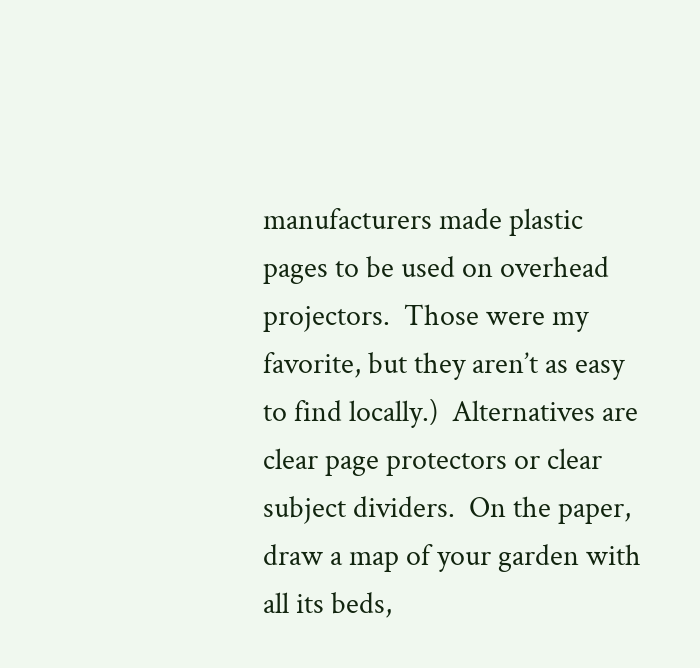manufacturers made plastic pages to be used on overhead projectors.  Those were my favorite, but they aren’t as easy to find locally.)  Alternatives are clear page protectors or clear subject dividers.  On the paper, draw a map of your garden with all its beds,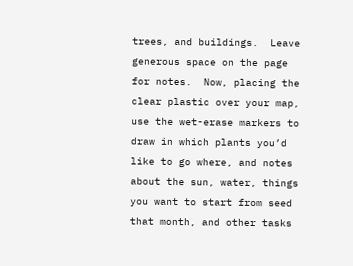trees, and buildings.  Leave generous space on the page for notes.  Now, placing the clear plastic over your map, use the wet-erase markers to draw in which plants you’d like to go where, and notes about the sun, water, things you want to start from seed that month, and other tasks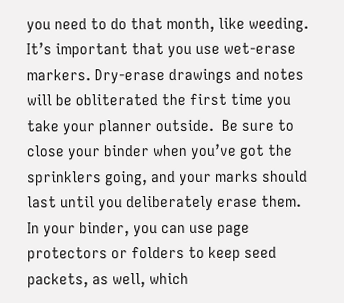you need to do that month, like weeding.  It’s important that you use wet-erase markers. Dry-erase drawings and notes will be obliterated the first time you take your planner outside.  Be sure to close your binder when you’ve got the sprinklers going, and your marks should last until you deliberately erase them.  In your binder, you can use page protectors or folders to keep seed packets, as well, which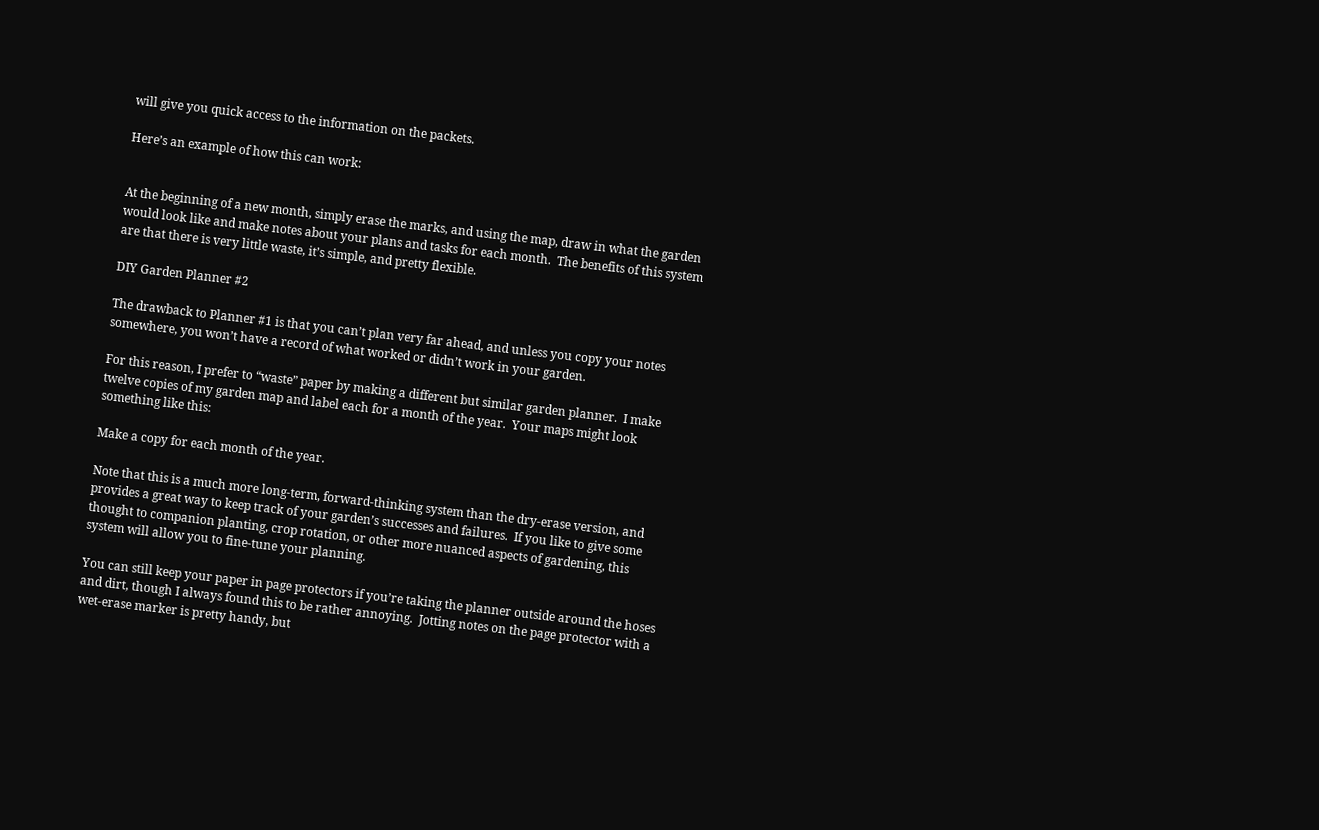will give you quick access to the information on the packets.

Here’s an example of how this can work:


At the beginning of a new month, simply erase the marks, and using the map, draw in what the garden would look like and make notes about your plans and tasks for each month.  The benefits of this system are that there is very little waste, it’s simple, and pretty flexible.

DIY Garden Planner #2

The drawback to Planner #1 is that you can’t plan very far ahead, and unless you copy your notes somewhere, you won’t have a record of what worked or didn’t work in your garden.

For this reason, I prefer to “waste” paper by making a different but similar garden planner.  I make twelve copies of my garden map and label each for a month of the year.  Your maps might look something like this:

Make a copy for each month of the year.

Note that this is a much more long-term, forward-thinking system than the dry-erase version, and provides a great way to keep track of your garden’s successes and failures.  If you like to give some thought to companion planting, crop rotation, or other more nuanced aspects of gardening, this system will allow you to fine-tune your planning.

You can still keep your paper in page protectors if you’re taking the planner outside around the hoses and dirt, though I always found this to be rather annoying.  Jotting notes on the page protector with a wet-erase marker is pretty handy, but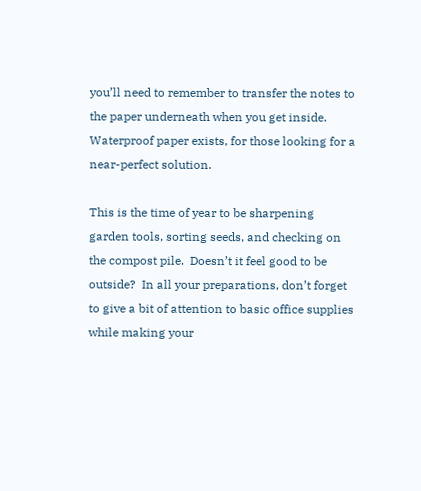you’ll need to remember to transfer the notes to the paper underneath when you get inside.  Waterproof paper exists, for those looking for a near-perfect solution.

This is the time of year to be sharpening garden tools, sorting seeds, and checking on the compost pile.  Doesn’t it feel good to be outside?  In all your preparations, don’t forget to give a bit of attention to basic office supplies while making your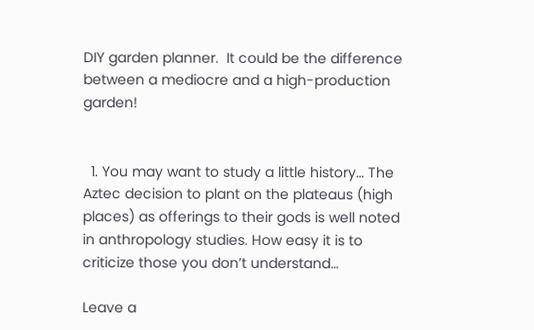DIY garden planner.  It could be the difference between a mediocre and a high-production garden!


  1. You may want to study a little history… The Aztec decision to plant on the plateaus (high places) as offerings to their gods is well noted in anthropology studies. How easy it is to criticize those you don’t understand…

Leave a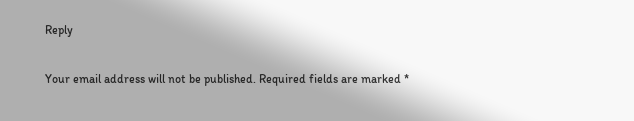Reply

Your email address will not be published. Required fields are marked *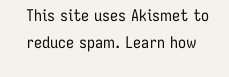This site uses Akismet to reduce spam. Learn how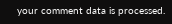your comment data is processed.